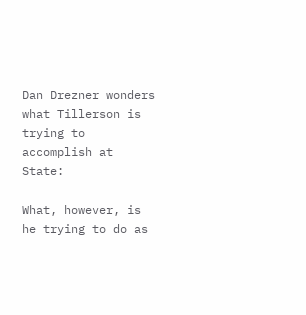Dan Drezner wonders what Tillerson is trying to accomplish at State:

What, however, is he trying to do as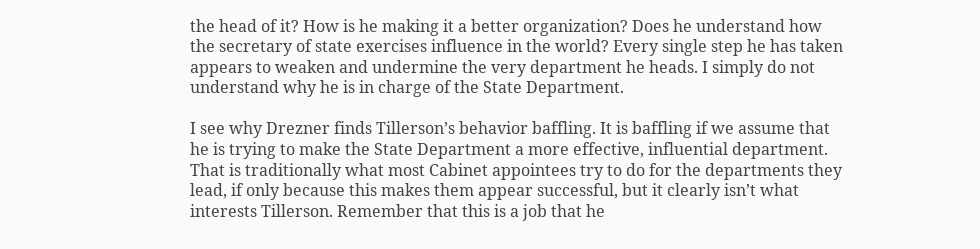the head of it? How is he making it a better organization? Does he understand how the secretary of state exercises influence in the world? Every single step he has taken appears to weaken and undermine the very department he heads. I simply do not understand why he is in charge of the State Department.

I see why Drezner finds Tillerson’s behavior baffling. It is baffling if we assume that he is trying to make the State Department a more effective, influential department. That is traditionally what most Cabinet appointees try to do for the departments they lead, if only because this makes them appear successful, but it clearly isn’t what interests Tillerson. Remember that this is a job that he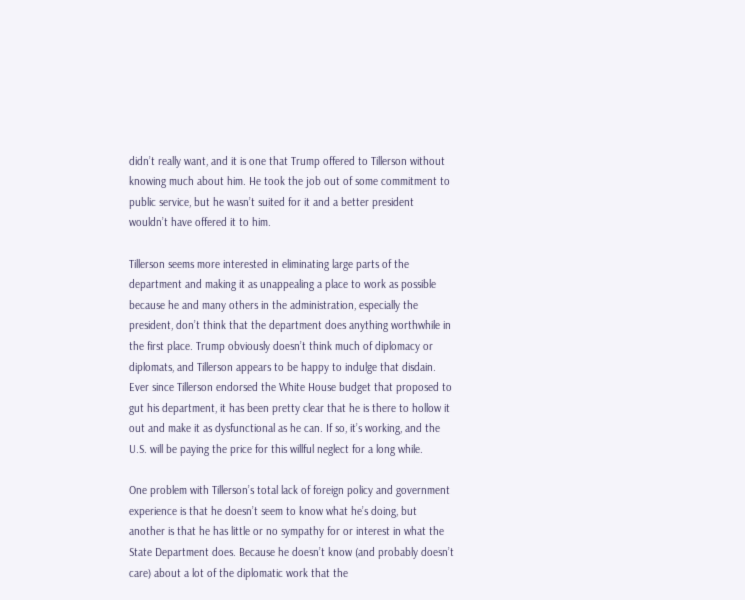didn’t really want, and it is one that Trump offered to Tillerson without knowing much about him. He took the job out of some commitment to public service, but he wasn’t suited for it and a better president wouldn’t have offered it to him.

Tillerson seems more interested in eliminating large parts of the department and making it as unappealing a place to work as possible because he and many others in the administration, especially the president, don’t think that the department does anything worthwhile in the first place. Trump obviously doesn’t think much of diplomacy or diplomats, and Tillerson appears to be happy to indulge that disdain. Ever since Tillerson endorsed the White House budget that proposed to gut his department, it has been pretty clear that he is there to hollow it out and make it as dysfunctional as he can. If so, it’s working, and the U.S. will be paying the price for this willful neglect for a long while.

One problem with Tillerson’s total lack of foreign policy and government experience is that he doesn’t seem to know what he’s doing, but another is that he has little or no sympathy for or interest in what the State Department does. Because he doesn’t know (and probably doesn’t care) about a lot of the diplomatic work that the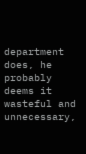department does, he probably deems it wasteful and unnecessary,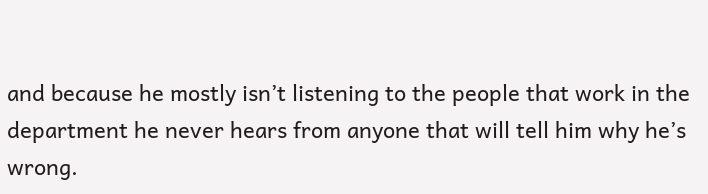and because he mostly isn’t listening to the people that work in the department he never hears from anyone that will tell him why he’s wrong.